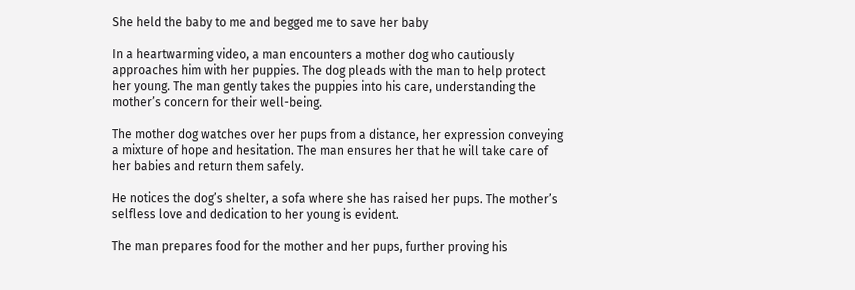She held the baby to me and begged me to save her baby

In a heartwarming video, a man encounters a mother dog who cautiously approaches him with her puppies. The dog pleads with the man to help protect her young. The man gently takes the puppies into his care, understanding the mother’s concern for their well-being.

The mother dog watches over her pups from a distance, her expression conveying a mixture of hope and hesitation. The man ensures her that he will take care of her babies and return them safely.

He notices the dog’s shelter, a sofa where she has raised her pups. The mother’s selfless love and dedication to her young is evident.

The man prepares food for the mother and her pups, further proving his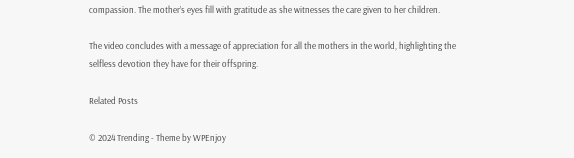compassion. The mother’s eyes fill with gratitude as she witnesses the care given to her children.

The video concludes with a message of appreciation for all the mothers in the world, highlighting the selfless devotion they have for their offspring.

Related Posts

© 2024 Trending - Theme by WPEnjoy